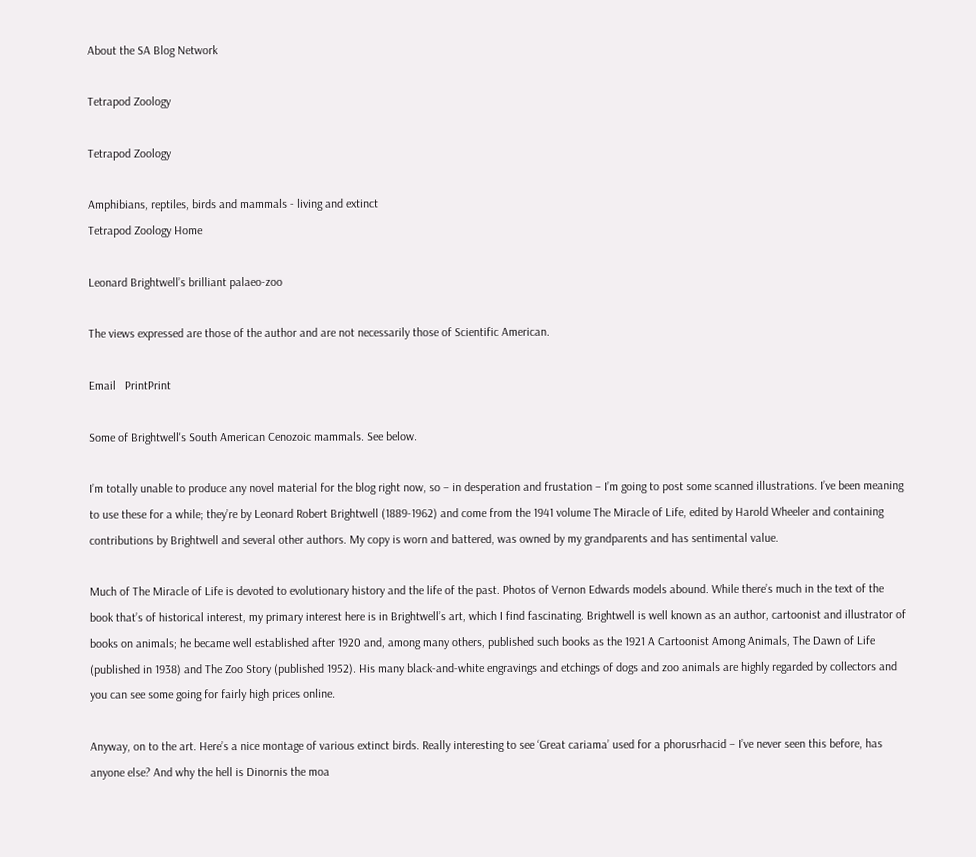About the SA Blog Network

Tetrapod Zoology

Tetrapod Zoology

Amphibians, reptiles, birds and mammals - living and extinct
Tetrapod Zoology Home

Leonard Brightwell’s brilliant palaeo-zoo

The views expressed are those of the author and are not necessarily those of Scientific American.

Email   PrintPrint

Some of Brightwell's South American Cenozoic mammals. See below.

I’m totally unable to produce any novel material for the blog right now, so – in desperation and frustation – I’m going to post some scanned illustrations. I’ve been meaning to use these for a while; they’re by Leonard Robert Brightwell (1889-1962) and come from the 1941 volume The Miracle of Life, edited by Harold Wheeler and containing contributions by Brightwell and several other authors. My copy is worn and battered, was owned by my grandparents and has sentimental value.

Much of The Miracle of Life is devoted to evolutionary history and the life of the past. Photos of Vernon Edwards models abound. While there’s much in the text of the book that’s of historical interest, my primary interest here is in Brightwell’s art, which I find fascinating. Brightwell is well known as an author, cartoonist and illustrator of books on animals; he became well established after 1920 and, among many others, published such books as the 1921 A Cartoonist Among Animals, The Dawn of Life (published in 1938) and The Zoo Story (published 1952). His many black-and-white engravings and etchings of dogs and zoo animals are highly regarded by collectors and you can see some going for fairly high prices online.

Anyway, on to the art. Here’s a nice montage of various extinct birds. Really interesting to see ‘Great cariama’ used for a phorusrhacid – I’ve never seen this before, has anyone else? And why the hell is Dinornis the moa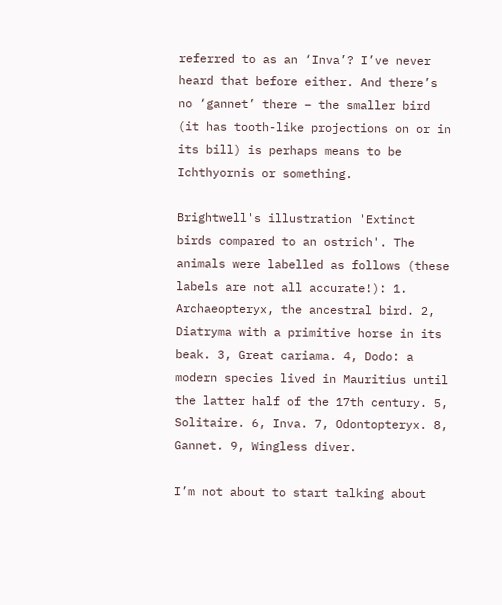referred to as an ‘Inva’? I’ve never heard that before either. And there’s no ‘gannet’ there – the smaller bird (it has tooth-like projections on or in its bill) is perhaps means to be Ichthyornis or something.

Brightwell's illustration 'Extinct birds compared to an ostrich'. The animals were labelled as follows (these labels are not all accurate!): 1. Archaeopteryx, the ancestral bird. 2, Diatryma with a primitive horse in its beak. 3, Great cariama. 4, Dodo: a modern species lived in Mauritius until the latter half of the 17th century. 5, Solitaire. 6, Inva. 7, Odontopteryx. 8, Gannet. 9, Wingless diver.

I’m not about to start talking about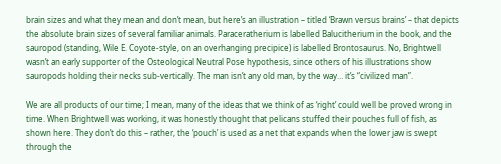brain sizes and what they mean and don’t mean, but here’s an illustration – titled ‘Brawn versus brains’ – that depicts the absolute brain sizes of several familiar animals. Paraceratherium is labelled Balucitherium in the book, and the sauropod (standing, Wile E. Coyote-style, on an overhanging precipice) is labelled Brontosaurus. No, Brightwell wasn’t an early supporter of the Osteological Neutral Pose hypothesis, since others of his illustrations show sauropods holding their necks sub-vertically. The man isn’t any old man, by the way… it’s “civilized man”.

We are all products of our time; I mean, many of the ideas that we think of as ‘right’ could well be proved wrong in time. When Brightwell was working, it was honestly thought that pelicans stuffed their pouches full of fish, as shown here. They don’t do this – rather, the ‘pouch’ is used as a net that expands when the lower jaw is swept through the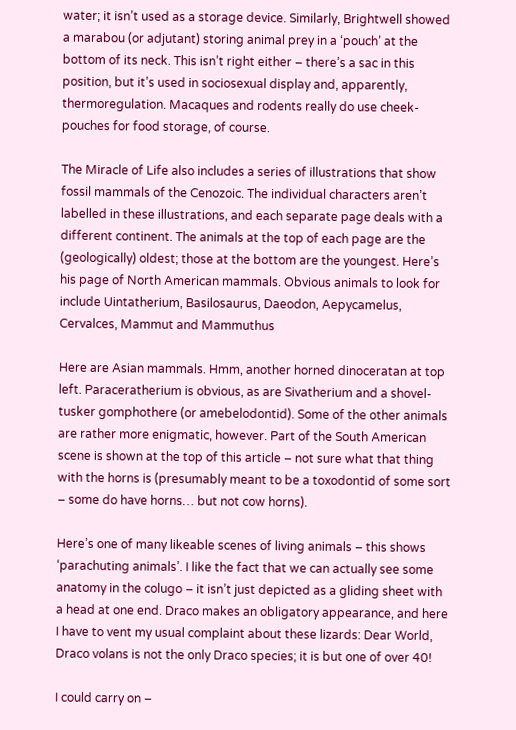water; it isn’t used as a storage device. Similarly, Brightwell showed a marabou (or adjutant) storing animal prey in a ‘pouch’ at the bottom of its neck. This isn’t right either – there’s a sac in this position, but it’s used in sociosexual display and, apparently, thermoregulation. Macaques and rodents really do use cheek-pouches for food storage, of course.

The Miracle of Life also includes a series of illustrations that show fossil mammals of the Cenozoic. The individual characters aren’t labelled in these illustrations, and each separate page deals with a different continent. The animals at the top of each page are the (geologically) oldest; those at the bottom are the youngest. Here’s his page of North American mammals. Obvious animals to look for include Uintatherium, Basilosaurus, Daeodon, Aepycamelus, Cervalces, Mammut and Mammuthus

Here are Asian mammals. Hmm, another horned dinoceratan at top left. Paraceratherium is obvious, as are Sivatherium and a shovel-tusker gomphothere (or amebelodontid). Some of the other animals are rather more enigmatic, however. Part of the South American scene is shown at the top of this article – not sure what that thing with the horns is (presumably meant to be a toxodontid of some sort – some do have horns… but not cow horns).

Here’s one of many likeable scenes of living animals – this shows ‘parachuting animals’. I like the fact that we can actually see some anatomy in the colugo – it isn’t just depicted as a gliding sheet with a head at one end. Draco makes an obligatory appearance, and here I have to vent my usual complaint about these lizards: Dear World, Draco volans is not the only Draco species; it is but one of over 40!

I could carry on –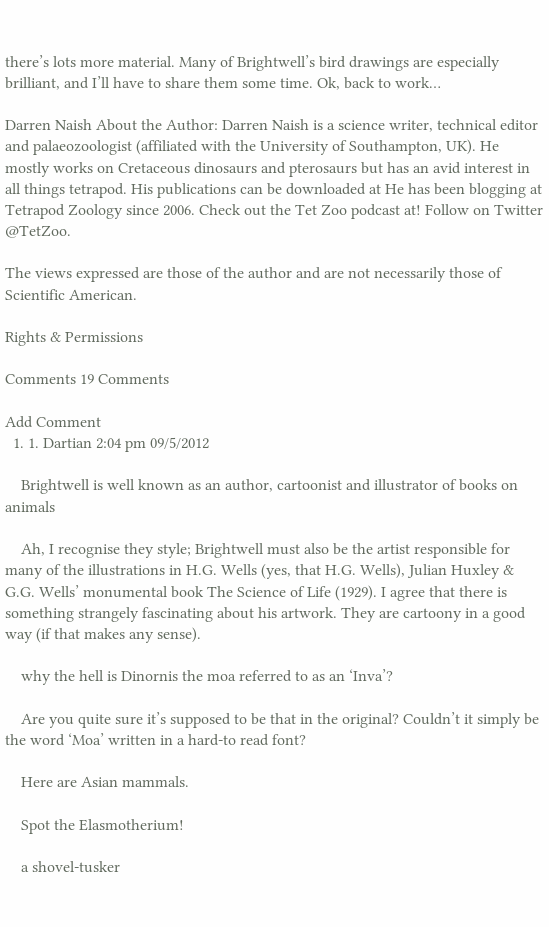there’s lots more material. Many of Brightwell’s bird drawings are especially brilliant, and I’ll have to share them some time. Ok, back to work…

Darren Naish About the Author: Darren Naish is a science writer, technical editor and palaeozoologist (affiliated with the University of Southampton, UK). He mostly works on Cretaceous dinosaurs and pterosaurs but has an avid interest in all things tetrapod. His publications can be downloaded at He has been blogging at Tetrapod Zoology since 2006. Check out the Tet Zoo podcast at! Follow on Twitter @TetZoo.

The views expressed are those of the author and are not necessarily those of Scientific American.

Rights & Permissions

Comments 19 Comments

Add Comment
  1. 1. Dartian 2:04 pm 09/5/2012

    Brightwell is well known as an author, cartoonist and illustrator of books on animals

    Ah, I recognise they style; Brightwell must also be the artist responsible for many of the illustrations in H.G. Wells (yes, that H.G. Wells), Julian Huxley & G.G. Wells’ monumental book The Science of Life (1929). I agree that there is something strangely fascinating about his artwork. They are cartoony in a good way (if that makes any sense).

    why the hell is Dinornis the moa referred to as an ‘Inva’?

    Are you quite sure it’s supposed to be that in the original? Couldn’t it simply be the word ‘Moa’ written in a hard-to read font?

    Here are Asian mammals.

    Spot the Elasmotherium!

    a shovel-tusker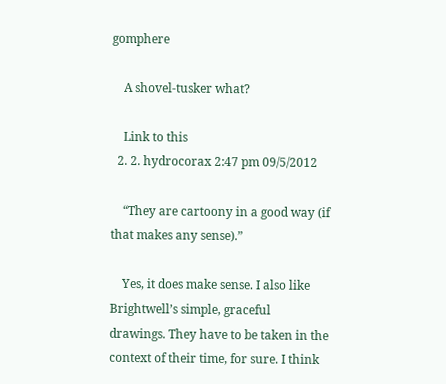gomphere

    A shovel-tusker what?

    Link to this
  2. 2. hydrocorax 2:47 pm 09/5/2012

    “They are cartoony in a good way (if that makes any sense).”

    Yes, it does make sense. I also like Brightwell’s simple, graceful drawings. They have to be taken in the context of their time, for sure. I think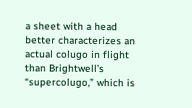a sheet with a head better characterizes an actual colugo in flight than Brightwell’s “supercolugo,” which is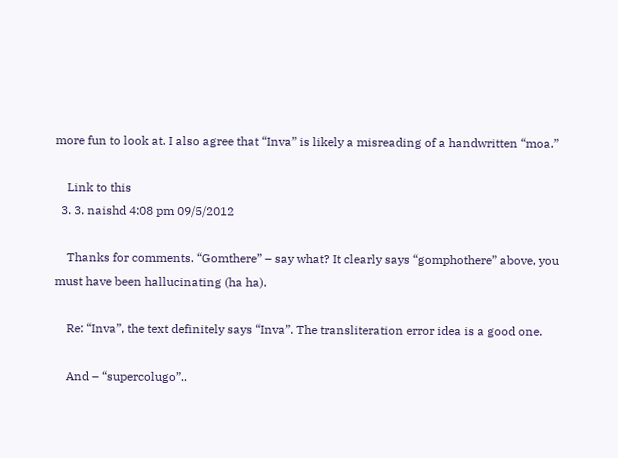more fun to look at. I also agree that “Inva” is likely a misreading of a handwritten “moa.”

    Link to this
  3. 3. naishd 4:08 pm 09/5/2012

    Thanks for comments. “Gomthere” – say what? It clearly says “gomphothere” above, you must have been hallucinating (ha ha).

    Re: “Inva”, the text definitely says “Inva”. The transliteration error idea is a good one.

    And – “supercolugo”..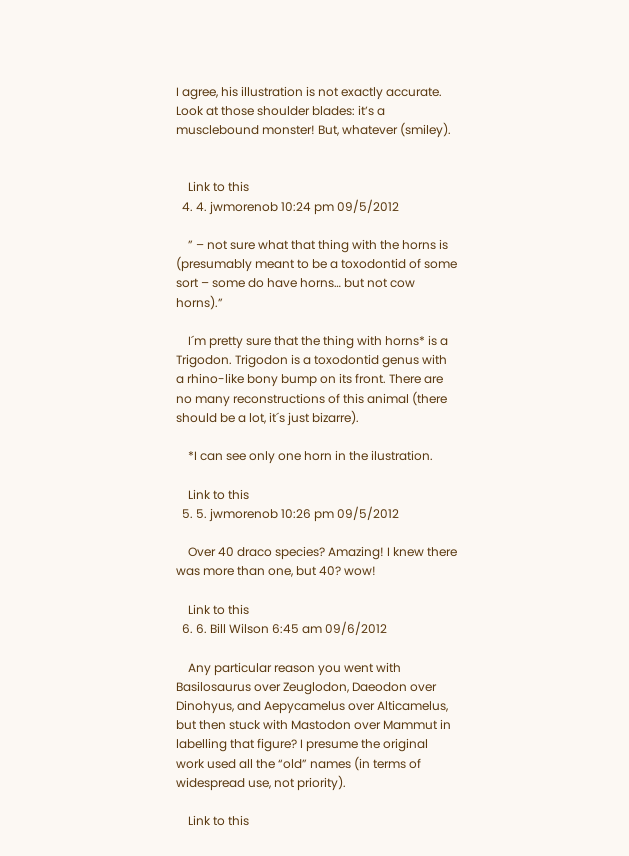I agree, his illustration is not exactly accurate. Look at those shoulder blades: it’s a musclebound monster! But, whatever (smiley).


    Link to this
  4. 4. jwmorenob 10:24 pm 09/5/2012

    ” – not sure what that thing with the horns is (presumably meant to be a toxodontid of some sort – some do have horns… but not cow horns).”

    I´m pretty sure that the thing with horns* is a Trigodon. Trigodon is a toxodontid genus with a rhino-like bony bump on its front. There are no many reconstructions of this animal (there should be a lot, it´s just bizarre).

    *I can see only one horn in the ilustration.

    Link to this
  5. 5. jwmorenob 10:26 pm 09/5/2012

    Over 40 draco species? Amazing! I knew there was more than one, but 40? wow!

    Link to this
  6. 6. Bill Wilson 6:45 am 09/6/2012

    Any particular reason you went with Basilosaurus over Zeuglodon, Daeodon over Dinohyus, and Aepycamelus over Alticamelus, but then stuck with Mastodon over Mammut in labelling that figure? I presume the original work used all the “old” names (in terms of widespread use, not priority).

    Link to this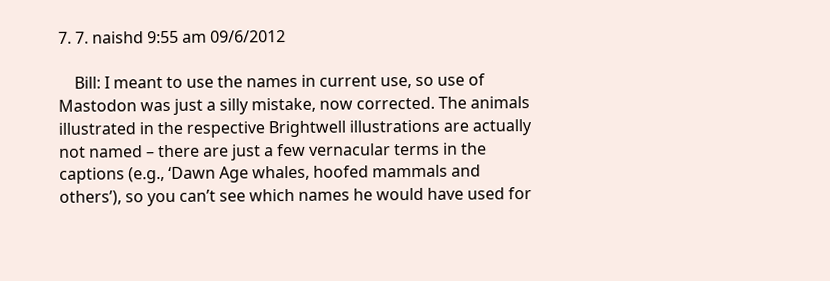7. 7. naishd 9:55 am 09/6/2012

    Bill: I meant to use the names in current use, so use of Mastodon was just a silly mistake, now corrected. The animals illustrated in the respective Brightwell illustrations are actually not named – there are just a few vernacular terms in the captions (e.g., ‘Dawn Age whales, hoofed mammals and others’), so you can’t see which names he would have used for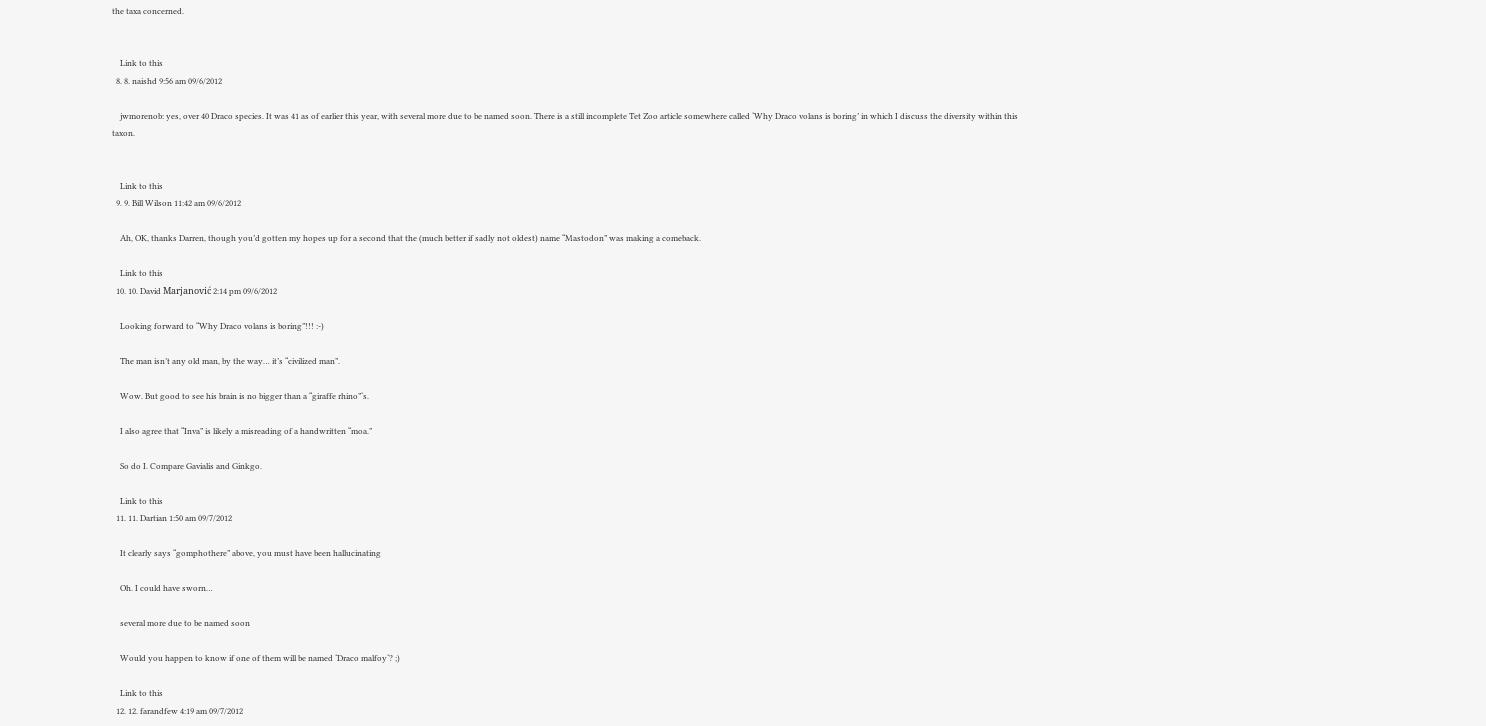the taxa concerned.


    Link to this
  8. 8. naishd 9:56 am 09/6/2012

    jwmorenob: yes, over 40 Draco species. It was 41 as of earlier this year, with several more due to be named soon. There is a still incomplete Tet Zoo article somewhere called ‘Why Draco volans is boring’ in which I discuss the diversity within this taxon.


    Link to this
  9. 9. Bill Wilson 11:42 am 09/6/2012

    Ah, OK, thanks Darren, though you’d gotten my hopes up for a second that the (much better if sadly not oldest) name “Mastodon” was making a comeback.

    Link to this
  10. 10. David Marjanović 2:14 pm 09/6/2012

    Looking forward to “Why Draco volans is boring”!!! :-)

    The man isn’t any old man, by the way… it’s “civilized man”.

    Wow. But good to see his brain is no bigger than a “giraffe rhino”‘s.

    I also agree that “Inva” is likely a misreading of a handwritten “moa.”

    So do I. Compare Gavialis and Ginkgo.

    Link to this
  11. 11. Dartian 1:50 am 09/7/2012

    It clearly says “gomphothere” above, you must have been hallucinating

    Oh. I could have sworn…

    several more due to be named soon

    Would you happen to know if one of them will be named ‘Draco malfoy‘? ;)

    Link to this
  12. 12. farandfew 4:19 am 09/7/2012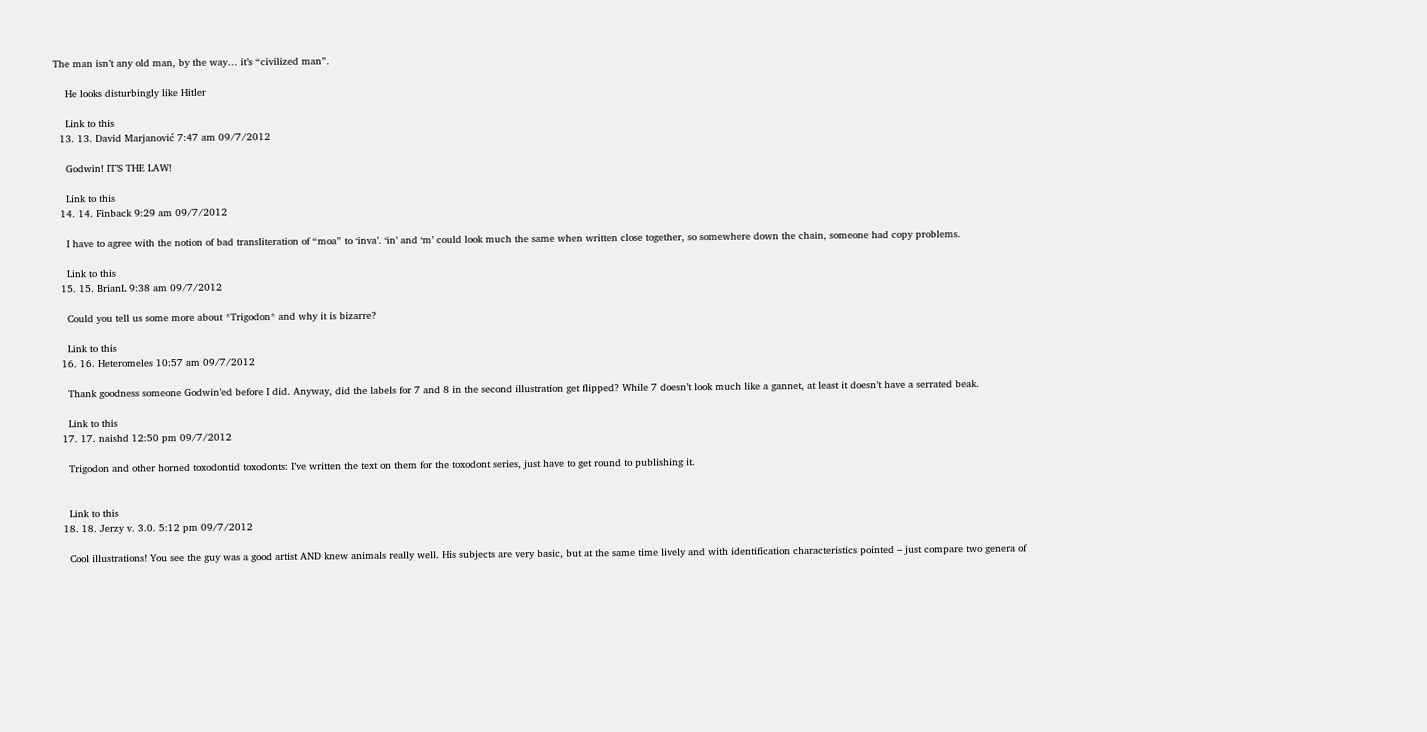The man isn’t any old man, by the way… it’s “civilized man”.

    He looks disturbingly like Hitler

    Link to this
  13. 13. David Marjanović 7:47 am 09/7/2012

    Godwin! IT’S THE LAW!

    Link to this
  14. 14. Finback 9:29 am 09/7/2012

    I have to agree with the notion of bad transliteration of “moa” to ‘inva’. ‘in’ and ‘m’ could look much the same when written close together, so somewhere down the chain, someone had copy problems.

    Link to this
  15. 15. BrianL 9:38 am 09/7/2012

    Could you tell us some more about *Trigodon* and why it is bizarre?

    Link to this
  16. 16. Heteromeles 10:57 am 09/7/2012

    Thank goodness someone Godwin’ed before I did. Anyway, did the labels for 7 and 8 in the second illustration get flipped? While 7 doesn’t look much like a gannet, at least it doesn’t have a serrated beak.

    Link to this
  17. 17. naishd 12:50 pm 09/7/2012

    Trigodon and other horned toxodontid toxodonts: I’ve written the text on them for the toxodont series, just have to get round to publishing it.


    Link to this
  18. 18. Jerzy v. 3.0. 5:12 pm 09/7/2012

    Cool illustrations! You see the guy was a good artist AND knew animals really well. His subjects are very basic, but at the same time lively and with identification characteristics pointed – just compare two genera of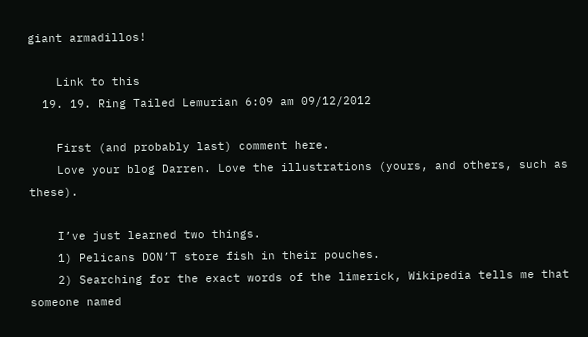giant armadillos!

    Link to this
  19. 19. Ring Tailed Lemurian 6:09 am 09/12/2012

    First (and probably last) comment here.
    Love your blog Darren. Love the illustrations (yours, and others, such as these).

    I’ve just learned two things.
    1) Pelicans DON’T store fish in their pouches.
    2) Searching for the exact words of the limerick, Wikipedia tells me that someone named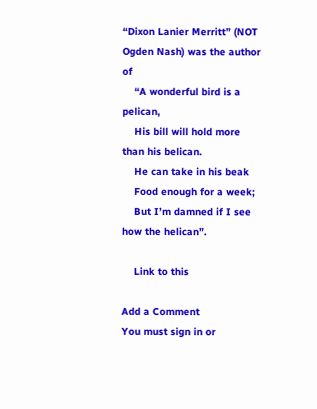“Dixon Lanier Merritt” (NOT Ogden Nash) was the author of
    “A wonderful bird is a pelican,
    His bill will hold more than his belican.
    He can take in his beak
    Food enough for a week;
    But I’m damned if I see how the helican”.

    Link to this

Add a Comment
You must sign in or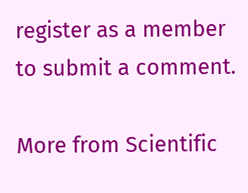register as a member to submit a comment.

More from Scientific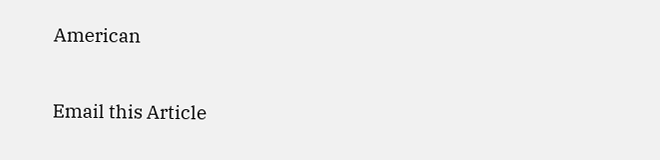American

Email this Article